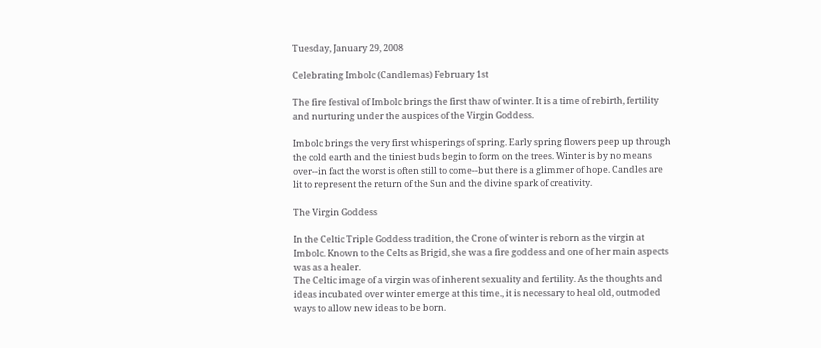Tuesday, January 29, 2008

Celebrating Imbolc (Candlemas) February 1st

The fire festival of Imbolc brings the first thaw of winter. It is a time of rebirth, fertility and nurturing under the auspices of the Virgin Goddess.

Imbolc brings the very first whisperings of spring. Early spring flowers peep up through the cold earth and the tiniest buds begin to form on the trees. Winter is by no means over--in fact the worst is often still to come--but there is a glimmer of hope. Candles are lit to represent the return of the Sun and the divine spark of creativity.

The Virgin Goddess

In the Celtic Triple Goddess tradition, the Crone of winter is reborn as the virgin at Imbolc. Known to the Celts as Brigid, she was a fire goddess and one of her main aspects was as a healer.
The Celtic image of a virgin was of inherent sexuality and fertility. As the thoughts and ideas incubated over winter emerge at this time., it is necessary to heal old, outmoded ways to allow new ideas to be born.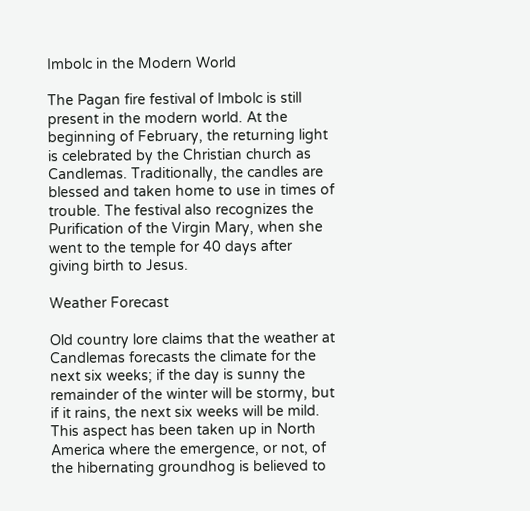Imbolc in the Modern World

The Pagan fire festival of Imbolc is still present in the modern world. At the beginning of February, the returning light is celebrated by the Christian church as Candlemas. Traditionally, the candles are blessed and taken home to use in times of trouble. The festival also recognizes the Purification of the Virgin Mary, when she went to the temple for 40 days after giving birth to Jesus.

Weather Forecast

Old country lore claims that the weather at Candlemas forecasts the climate for the next six weeks; if the day is sunny the remainder of the winter will be stormy, but if it rains, the next six weeks will be mild. This aspect has been taken up in North America where the emergence, or not, of the hibernating groundhog is believed to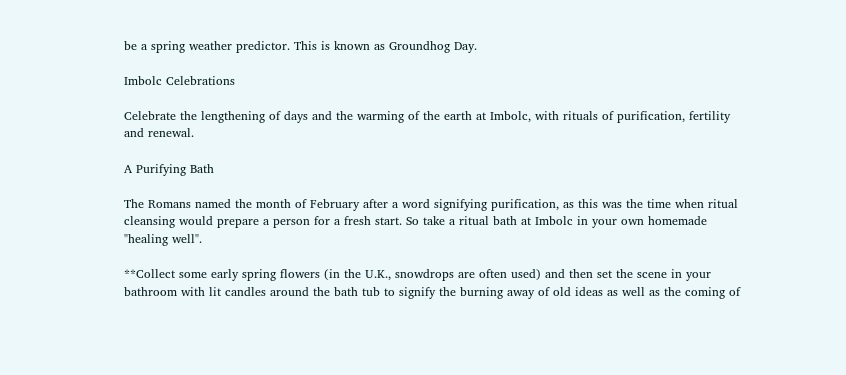be a spring weather predictor. This is known as Groundhog Day.

Imbolc Celebrations

Celebrate the lengthening of days and the warming of the earth at Imbolc, with rituals of purification, fertility and renewal.

A Purifying Bath

The Romans named the month of February after a word signifying purification, as this was the time when ritual cleansing would prepare a person for a fresh start. So take a ritual bath at Imbolc in your own homemade "healing well".

**Collect some early spring flowers (in the U.K., snowdrops are often used) and then set the scene in your bathroom with lit candles around the bath tub to signify the burning away of old ideas as well as the coming of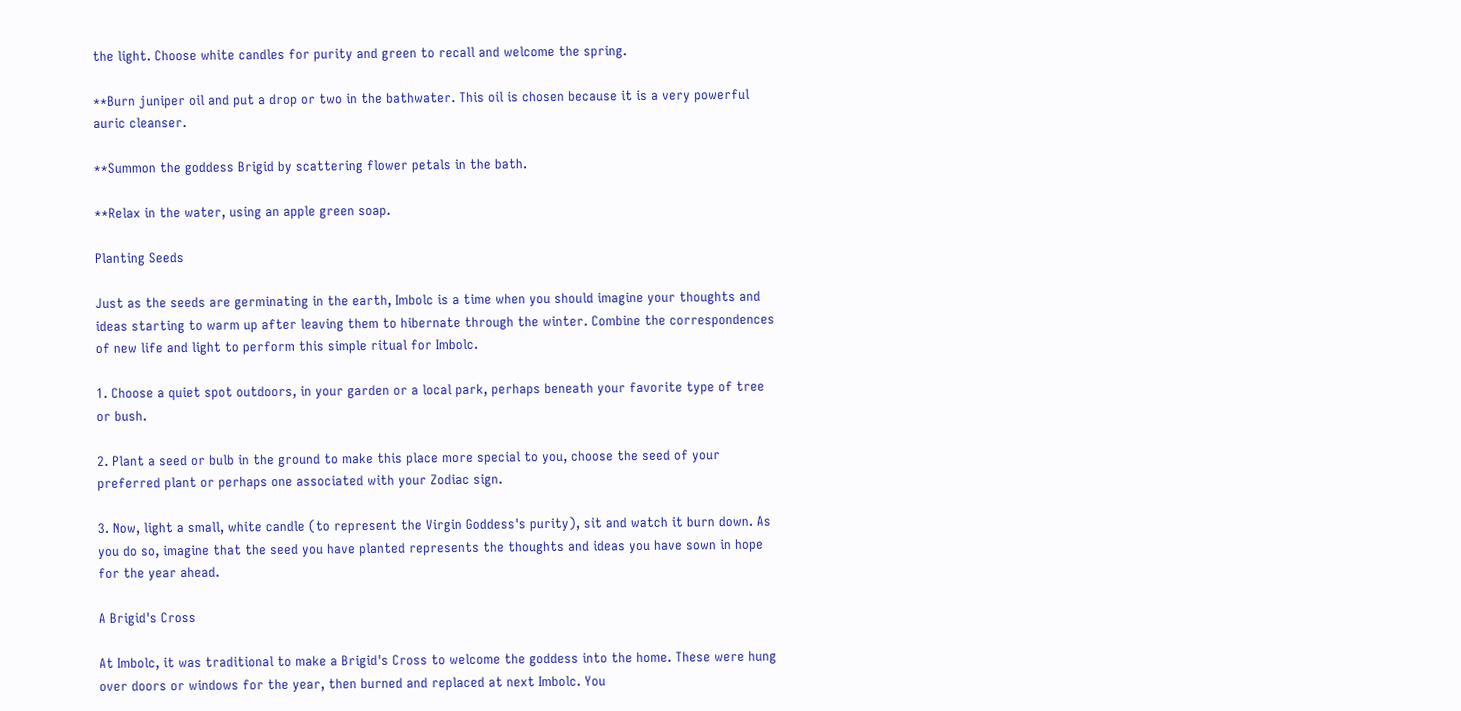the light. Choose white candles for purity and green to recall and welcome the spring.

**Burn juniper oil and put a drop or two in the bathwater. This oil is chosen because it is a very powerful auric cleanser.

**Summon the goddess Brigid by scattering flower petals in the bath.

**Relax in the water, using an apple green soap.

Planting Seeds

Just as the seeds are germinating in the earth, Imbolc is a time when you should imagine your thoughts and ideas starting to warm up after leaving them to hibernate through the winter. Combine the correspondences of new life and light to perform this simple ritual for Imbolc.

1. Choose a quiet spot outdoors, in your garden or a local park, perhaps beneath your favorite type of tree or bush.

2. Plant a seed or bulb in the ground to make this place more special to you, choose the seed of your preferred plant or perhaps one associated with your Zodiac sign.

3. Now, light a small, white candle (to represent the Virgin Goddess's purity), sit and watch it burn down. As you do so, imagine that the seed you have planted represents the thoughts and ideas you have sown in hope for the year ahead.

A Brigid's Cross

At Imbolc, it was traditional to make a Brigid's Cross to welcome the goddess into the home. These were hung over doors or windows for the year, then burned and replaced at next Imbolc. You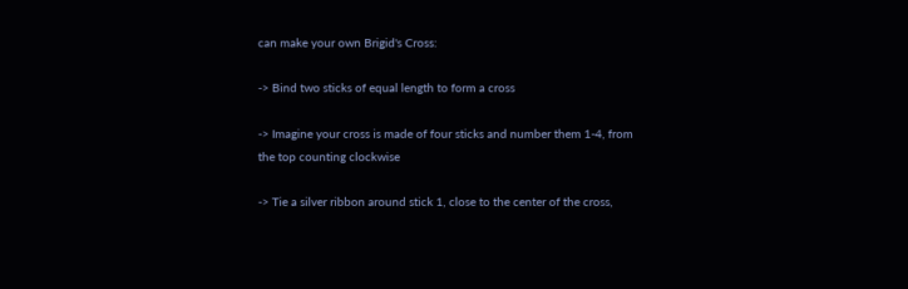can make your own Brigid's Cross:

-> Bind two sticks of equal length to form a cross

-> Imagine your cross is made of four sticks and number them 1-4, from the top counting clockwise

-> Tie a silver ribbon around stick 1, close to the center of the cross,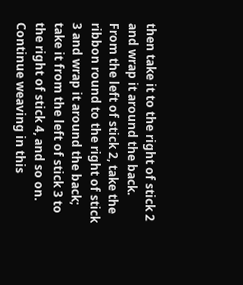then take it to the right of stick 2 and wrap it around the back. From the left of stick 2, take the ribbon round to the right of stick 3 and wrap it around the back; take it from the left of stick 3 to the right of stick 4, and so on. Continue weaving in this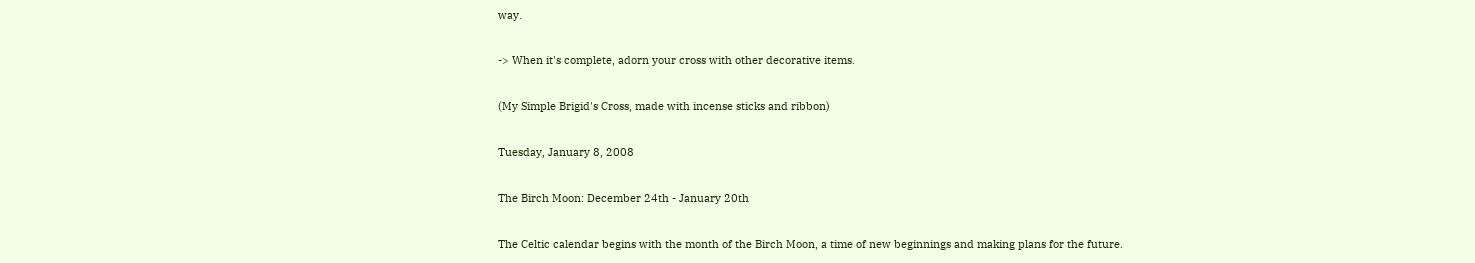way.

-> When it's complete, adorn your cross with other decorative items.

(My Simple Brigid's Cross, made with incense sticks and ribbon)

Tuesday, January 8, 2008

The Birch Moon: December 24th - January 20th

The Celtic calendar begins with the month of the Birch Moon, a time of new beginnings and making plans for the future.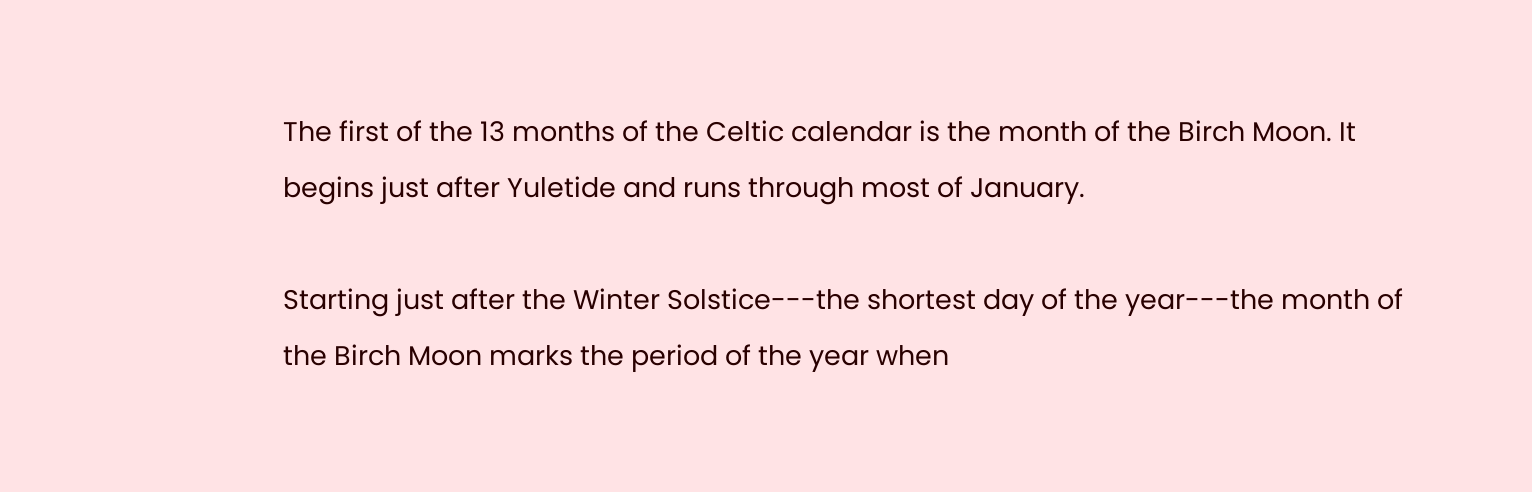The first of the 13 months of the Celtic calendar is the month of the Birch Moon. It begins just after Yuletide and runs through most of January.

Starting just after the Winter Solstice---the shortest day of the year---the month of the Birch Moon marks the period of the year when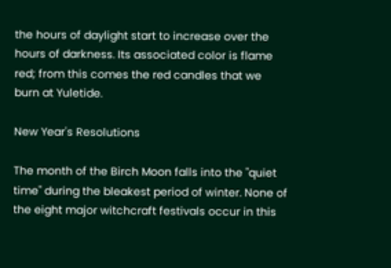the hours of daylight start to increase over the hours of darkness. Its associated color is flame red; from this comes the red candles that we burn at Yuletide.

New Year's Resolutions

The month of the Birch Moon falls into the "quiet time" during the bleakest period of winter. None of the eight major witchcraft festivals occur in this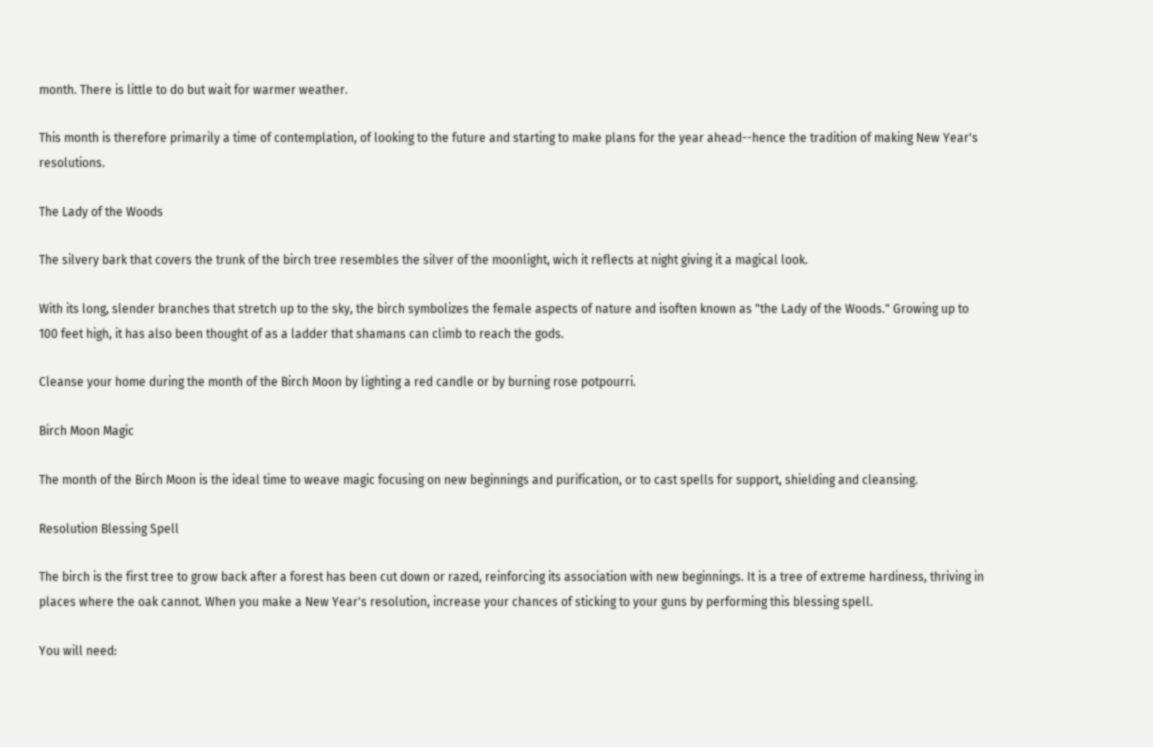month. There is little to do but wait for warmer weather.

This month is therefore primarily a time of contemplation, of looking to the future and starting to make plans for the year ahead--hence the tradition of making New Year's resolutions.

The Lady of the Woods

The silvery bark that covers the trunk of the birch tree resembles the silver of the moonlight, wich it reflects at night giving it a magical look.

With its long, slender branches that stretch up to the sky, the birch symbolizes the female aspects of nature and isoften known as "the Lady of the Woods." Growing up to 100 feet high, it has also been thought of as a ladder that shamans can climb to reach the gods.

Cleanse your home during the month of the Birch Moon by lighting a red candle or by burning rose potpourri.

Birch Moon Magic

The month of the Birch Moon is the ideal time to weave magic focusing on new beginnings and purification, or to cast spells for support, shielding and cleansing.

Resolution Blessing Spell

The birch is the first tree to grow back after a forest has been cut down or razed, reinforcing its association with new beginnings. It is a tree of extreme hardiness, thriving in places where the oak cannot. When you make a New Year's resolution, increase your chances of sticking to your guns by performing this blessing spell.

You will need: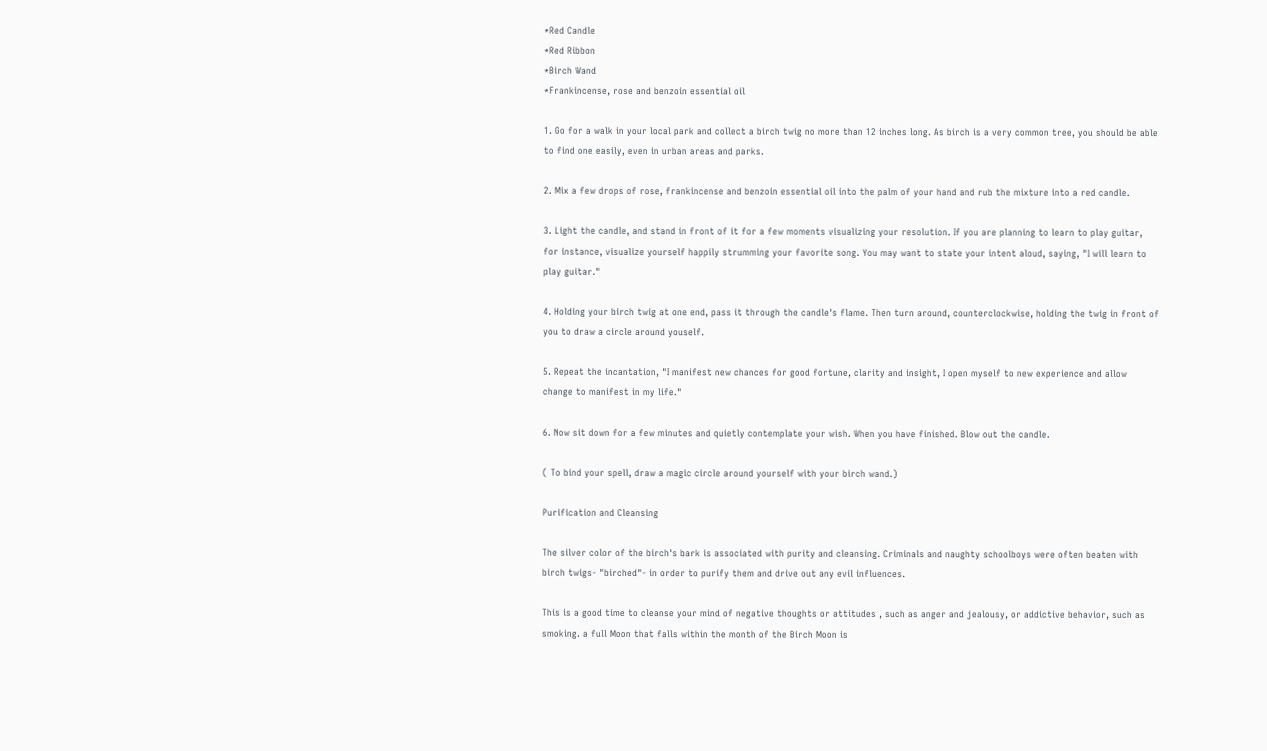*Red Candle
*Red Ribbon
*Birch Wand
*Frankincense, rose and benzoin essential oil

1. Go for a walk in your local park and collect a birch twig no more than 12 inches long. As birch is a very common tree, you should be able to find one easily, even in urban areas and parks.

2. Mix a few drops of rose, frankincense and benzoin essential oil into the palm of your hand and rub the mixture into a red candle.

3. Light the candle, and stand in front of it for a few moments visualizing your resolution. If you are planning to learn to play guitar, for instance, visualize yourself happily strumming your favorite song. You may want to state your intent aloud, saying, "I will learn to play guitar."

4. Holding your birch twig at one end, pass it through the candle's flame. Then turn around, counterclockwise, holding the twig in front of you to draw a circle around youself.

5. Repeat the incantation, "I manifest new chances for good fortune, clarity and insight, I open myself to new experience and allow change to manifest in my life."

6. Now sit down for a few minutes and quietly contemplate your wish. When you have finished. Blow out the candle.

( To bind your spell, draw a magic circle around yourself with your birch wand.)

Purification and Cleansing

The silver color of the birch's bark is associated with purity and cleansing. Criminals and naughty schoolboys were often beaten with birch twigs- "birched"- in order to purify them and drive out any evil influences.

This is a good time to cleanse your mind of negative thoughts or attitudes , such as anger and jealousy, or addictive behavior, such as smoking. a full Moon that falls within the month of the Birch Moon is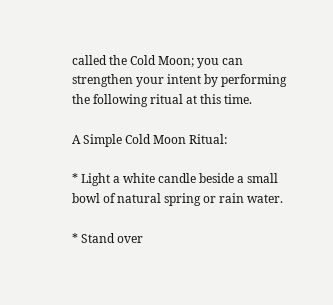called the Cold Moon; you can strengthen your intent by performing the following ritual at this time.

A Simple Cold Moon Ritual:

* Light a white candle beside a small bowl of natural spring or rain water.

* Stand over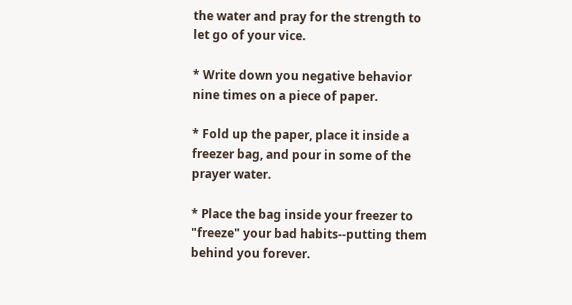the water and pray for the strength to let go of your vice.

* Write down you negative behavior nine times on a piece of paper.

* Fold up the paper, place it inside a freezer bag, and pour in some of the prayer water.

* Place the bag inside your freezer to "freeze" your bad habits--putting them behind you forever.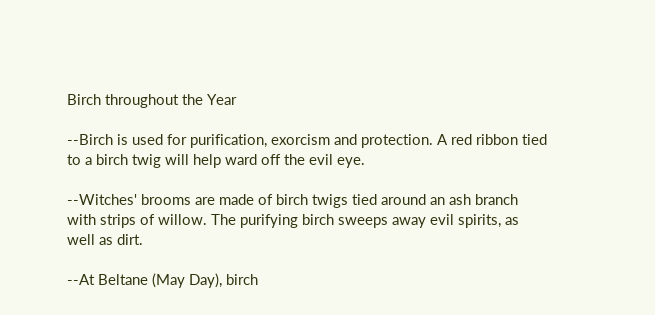Birch throughout the Year

--Birch is used for purification, exorcism and protection. A red ribbon tied to a birch twig will help ward off the evil eye.

--Witches' brooms are made of birch twigs tied around an ash branch with strips of willow. The purifying birch sweeps away evil spirits, as well as dirt.

--At Beltane (May Day), birch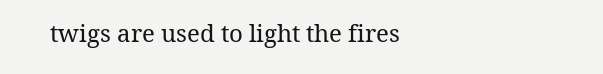twigs are used to light the fires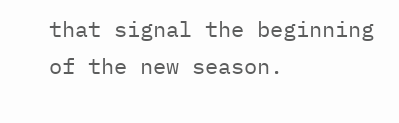that signal the beginning of the new season.